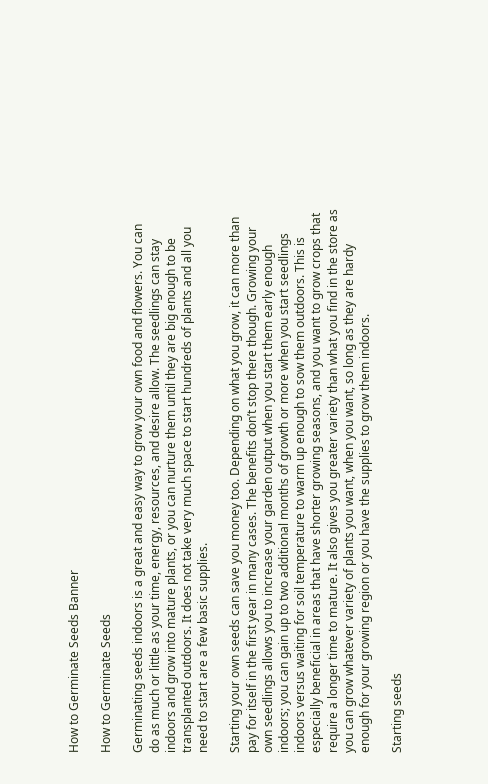How to Germinate Seeds Banner

How to Germinate Seeds

Germinating seeds indoors is a great and easy way to grow your own food and flowers. You can do as much or little as your time, energy, resources, and desire allow. The seedlings can stay indoors and grow into mature plants, or you can nurture them until they are big enough to be transplanted outdoors. It does not take very much space to start hundreds of plants and all you need to start are a few basic supplies.

Starting your own seeds can save you money too. Depending on what you grow, it can more than pay for itself in the first year in many cases. The benefits don’t stop there though. Growing your own seedlings allows you to increase your garden output when you start them early enough indoors; you can gain up to two additional months of growth or more when you start seedlings indoors versus waiting for soil temperature to warm up enough to sow them outdoors. This is especially beneficial in areas that have shorter growing seasons, and you want to grow crops that require a longer time to mature. It also gives you greater variety than what you find in the store as you can grow whatever variety of plants you want, when you want, so long as they are hardy enough for your growing region or you have the supplies to grow them indoors.

Starting seeds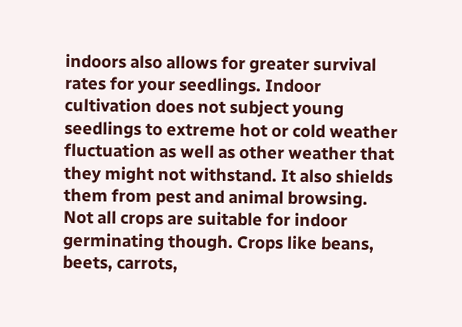indoors also allows for greater survival rates for your seedlings. Indoor cultivation does not subject young seedlings to extreme hot or cold weather fluctuation as well as other weather that they might not withstand. It also shields them from pest and animal browsing. Not all crops are suitable for indoor germinating though. Crops like beans, beets, carrots,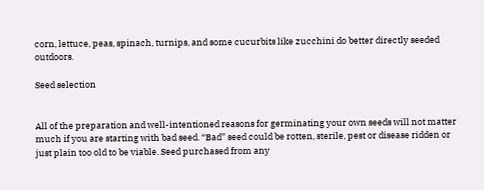corn, lettuce, peas, spinach, turnips, and some cucurbits like zucchini do better directly seeded outdoors.

Seed selection


All of the preparation and well-intentioned reasons for germinating your own seeds will not matter much if you are starting with bad seed. “Bad” seed could be rotten, sterile, pest or disease ridden or just plain too old to be viable. Seed purchased from any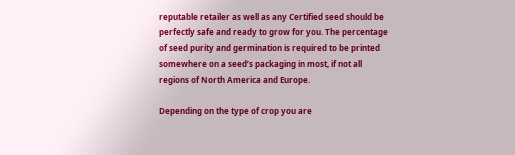reputable retailer as well as any Certified seed should be perfectly safe and ready to grow for you. The percentage of seed purity and germination is required to be printed somewhere on a seed’s packaging in most, if not all regions of North America and Europe.

Depending on the type of crop you are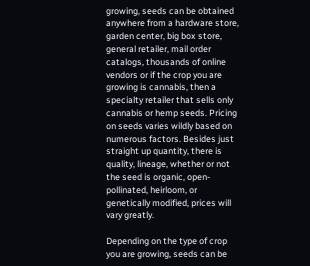growing, seeds can be obtained anywhere from a hardware store, garden center, big box store, general retailer, mail order catalogs, thousands of online vendors or if the crop you are growing is cannabis, then a specialty retailer that sells only cannabis or hemp seeds. Pricing on seeds varies wildly based on numerous factors. Besides just straight up quantity, there is quality, lineage, whether or not the seed is organic, open-pollinated, heirloom, or genetically modified, prices will vary greatly.

Depending on the type of crop you are growing, seeds can be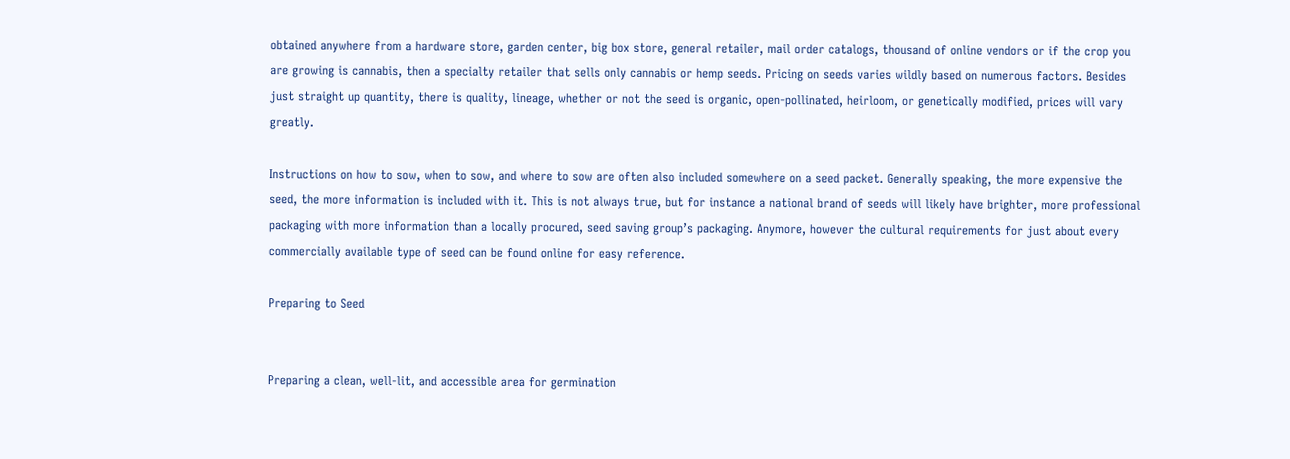obtained anywhere from a hardware store, garden center, big box store, general retailer, mail order catalogs, thousand of online vendors or if the crop you are growing is cannabis, then a specialty retailer that sells only cannabis or hemp seeds. Pricing on seeds varies wildly based on numerous factors. Besides just straight up quantity, there is quality, lineage, whether or not the seed is organic, open-pollinated, heirloom, or genetically modified, prices will vary greatly.

Instructions on how to sow, when to sow, and where to sow are often also included somewhere on a seed packet. Generally speaking, the more expensive the seed, the more information is included with it. This is not always true, but for instance a national brand of seeds will likely have brighter, more professional packaging with more information than a locally procured, seed saving group’s packaging. Anymore, however the cultural requirements for just about every commercially available type of seed can be found online for easy reference.

Preparing to Seed


Preparing a clean, well-lit, and accessible area for germination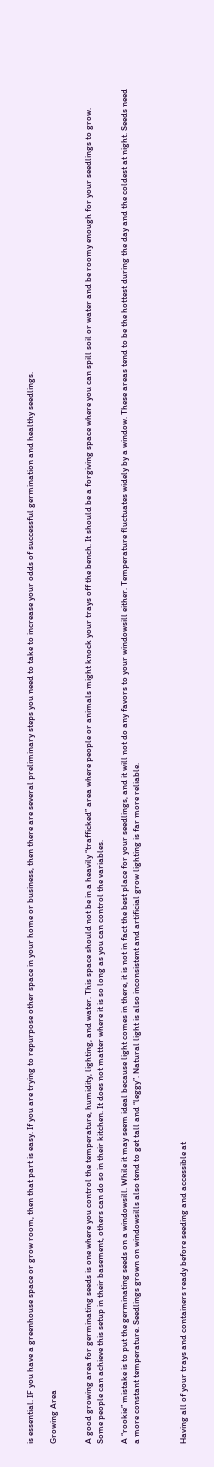is essential. IF you have a greenhouse space or grow room, then that part is easy. If you are trying to repurpose other space in your home or business, then there are several preliminary steps you need to take to increase your odds of successful germination and healthy seedlings.

Growing Area


A good growing area for germinating seeds is one where you control the temperature, humidity, lighting, and water. This space should not be in a heavily “trafficked” area where people or animals might knock your trays off the bench. It should be a forgiving space where you can spill soil or water and be roomy enough for your seedlings to grow. Some people can achieve this setup in their basement, others can do so in their kitchen. It does not matter where it is so long as you can control the variables.

A “rookie” mistake is to put the germinating seeds on a windowsill. While it may seem ideal because light comes in there, it is not in fact the best place for your seedlings, and it will not do any favors to your windowsill either. Temperature fluctuates widely by a window. These areas tend to be the hottest during the day and the coldest at night. Seeds need a more constant temperature. Seedlings grown on windowsills also tend to get tall and “leggy”. Natural light is also inconsistent and artificial grow lighting is far more reliable.



Having all of your trays and containers ready before seeding and accessible at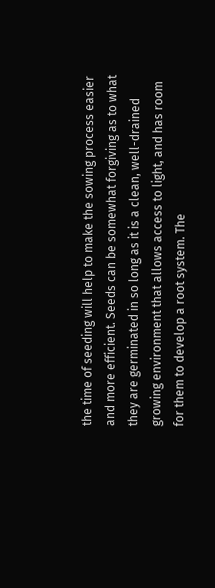the time of seeding will help to make the sowing process easier and more efficient. Seeds can be somewhat forgiving as to what they are germinated in so long as it is a clean, well-drained growing environment that allows access to light, and has room for them to develop a root system. The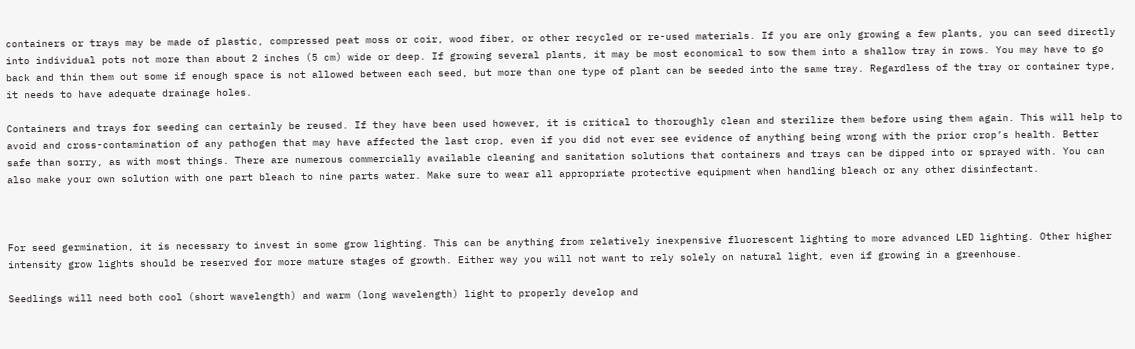containers or trays may be made of plastic, compressed peat moss or coir, wood fiber, or other recycled or re-used materials. If you are only growing a few plants, you can seed directly into individual pots not more than about 2 inches (5 cm) wide or deep. If growing several plants, it may be most economical to sow them into a shallow tray in rows. You may have to go back and thin them out some if enough space is not allowed between each seed, but more than one type of plant can be seeded into the same tray. Regardless of the tray or container type, it needs to have adequate drainage holes.

Containers and trays for seeding can certainly be reused. If they have been used however, it is critical to thoroughly clean and sterilize them before using them again. This will help to avoid and cross-contamination of any pathogen that may have affected the last crop, even if you did not ever see evidence of anything being wrong with the prior crop’s health. Better safe than sorry, as with most things. There are numerous commercially available cleaning and sanitation solutions that containers and trays can be dipped into or sprayed with. You can also make your own solution with one part bleach to nine parts water. Make sure to wear all appropriate protective equipment when handling bleach or any other disinfectant.



For seed germination, it is necessary to invest in some grow lighting. This can be anything from relatively inexpensive fluorescent lighting to more advanced LED lighting. Other higher intensity grow lights should be reserved for more mature stages of growth. Either way you will not want to rely solely on natural light, even if growing in a greenhouse.

Seedlings will need both cool (short wavelength) and warm (long wavelength) light to properly develop and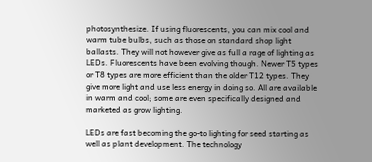photosynthesize. If using fluorescents, you can mix cool and warm tube bulbs, such as those on standard shop light ballasts. They will not however give as full a rage of lighting as LEDs. Fluorescents have been evolving though. Newer T5 types or T8 types are more efficient than the older T12 types. They give more light and use less energy in doing so. All are available in warm and cool; some are even specifically designed and marketed as grow lighting.

LEDs are fast becoming the go-to lighting for seed starting as well as plant development. The technology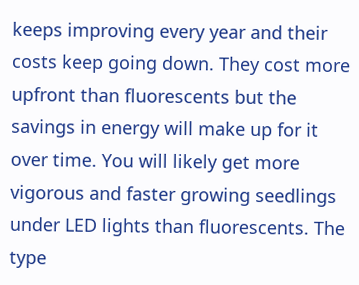keeps improving every year and their costs keep going down. They cost more upfront than fluorescents but the savings in energy will make up for it over time. You will likely get more vigorous and faster growing seedlings under LED lights than fluorescents. The type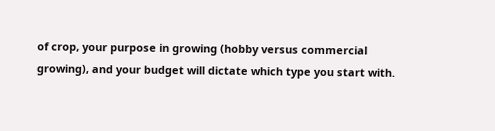of crop, your purpose in growing (hobby versus commercial growing), and your budget will dictate which type you start with.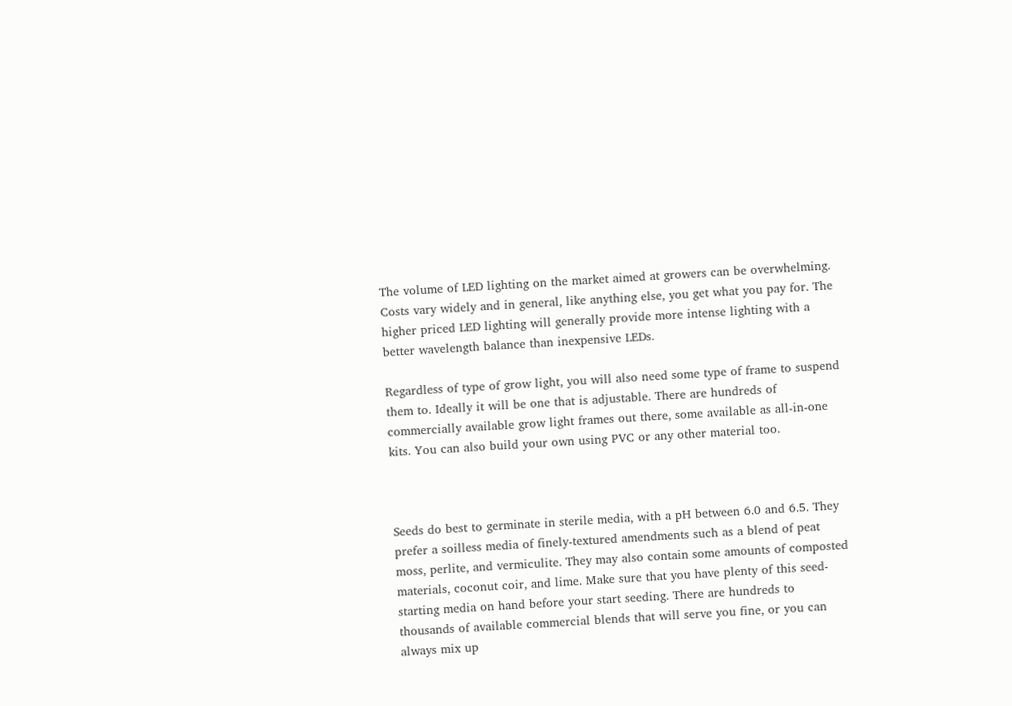The volume of LED lighting on the market aimed at growers can be overwhelming. Costs vary widely and in general, like anything else, you get what you pay for. The higher priced LED lighting will generally provide more intense lighting with a better wavelength balance than inexpensive LEDs.

Regardless of type of grow light, you will also need some type of frame to suspend them to. Ideally it will be one that is adjustable. There are hundreds of commercially available grow light frames out there, some available as all-in-one kits. You can also build your own using PVC or any other material too.



Seeds do best to germinate in sterile media, with a pH between 6.0 and 6.5. They prefer a soilless media of finely-textured amendments such as a blend of peat moss, perlite, and vermiculite. They may also contain some amounts of composted materials, coconut coir, and lime. Make sure that you have plenty of this seed-starting media on hand before your start seeding. There are hundreds to thousands of available commercial blends that will serve you fine, or you can always mix up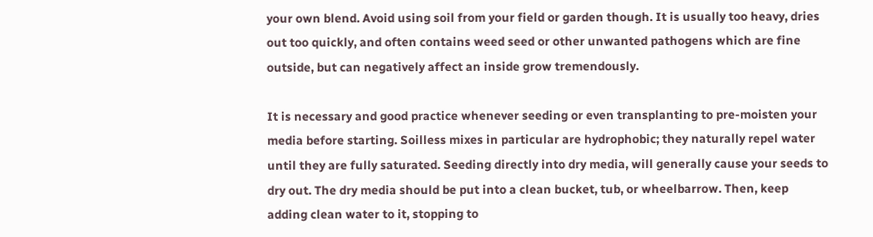your own blend. Avoid using soil from your field or garden though. It is usually too heavy, dries out too quickly, and often contains weed seed or other unwanted pathogens which are fine outside, but can negatively affect an inside grow tremendously.

It is necessary and good practice whenever seeding or even transplanting to pre-moisten your media before starting. Soilless mixes in particular are hydrophobic; they naturally repel water until they are fully saturated. Seeding directly into dry media, will generally cause your seeds to dry out. The dry media should be put into a clean bucket, tub, or wheelbarrow. Then, keep adding clean water to it, stopping to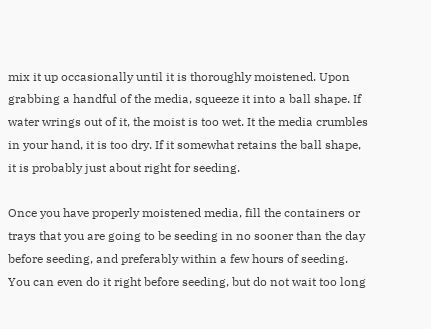mix it up occasionally until it is thoroughly moistened. Upon grabbing a handful of the media, squeeze it into a ball shape. If water wrings out of it, the moist is too wet. It the media crumbles in your hand, it is too dry. If it somewhat retains the ball shape, it is probably just about right for seeding.

Once you have properly moistened media, fill the containers or trays that you are going to be seeding in no sooner than the day before seeding, and preferably within a few hours of seeding. You can even do it right before seeding, but do not wait too long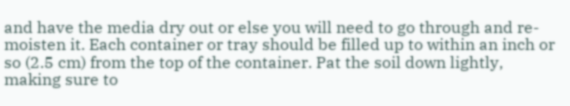and have the media dry out or else you will need to go through and re-moisten it. Each container or tray should be filled up to within an inch or so (2.5 cm) from the top of the container. Pat the soil down lightly, making sure to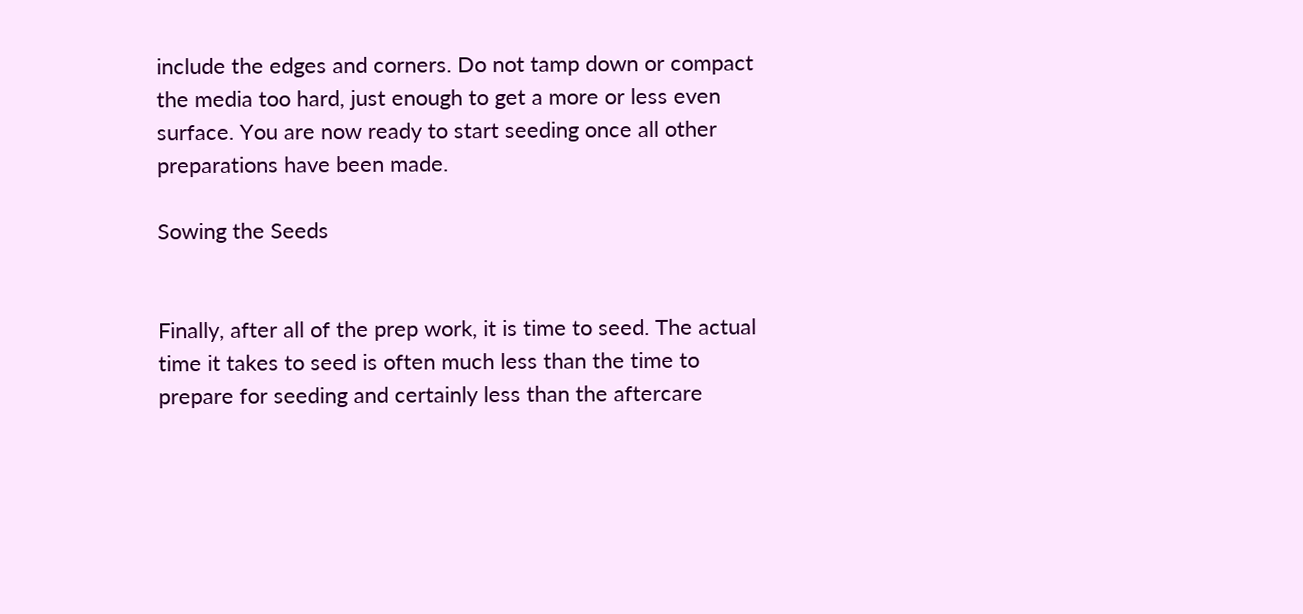include the edges and corners. Do not tamp down or compact the media too hard, just enough to get a more or less even surface. You are now ready to start seeding once all other preparations have been made.

Sowing the Seeds


Finally, after all of the prep work, it is time to seed. The actual time it takes to seed is often much less than the time to prepare for seeding and certainly less than the aftercare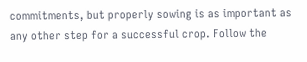commitments, but properly sowing is as important as any other step for a successful crop. Follow the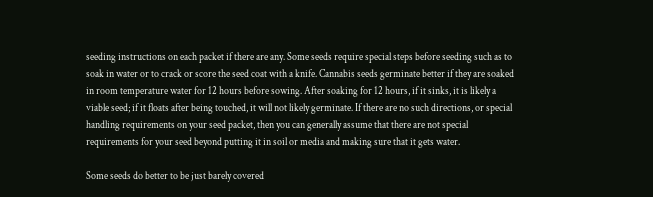seeding instructions on each packet if there are any. Some seeds require special steps before seeding such as to soak in water or to crack or score the seed coat with a knife. Cannabis seeds germinate better if they are soaked in room temperature water for 12 hours before sowing. After soaking for 12 hours, if it sinks, it is likely a viable seed; if it floats after being touched, it will not likely germinate. If there are no such directions, or special handling requirements on your seed packet, then you can generally assume that there are not special requirements for your seed beyond putting it in soil or media and making sure that it gets water.

Some seeds do better to be just barely covered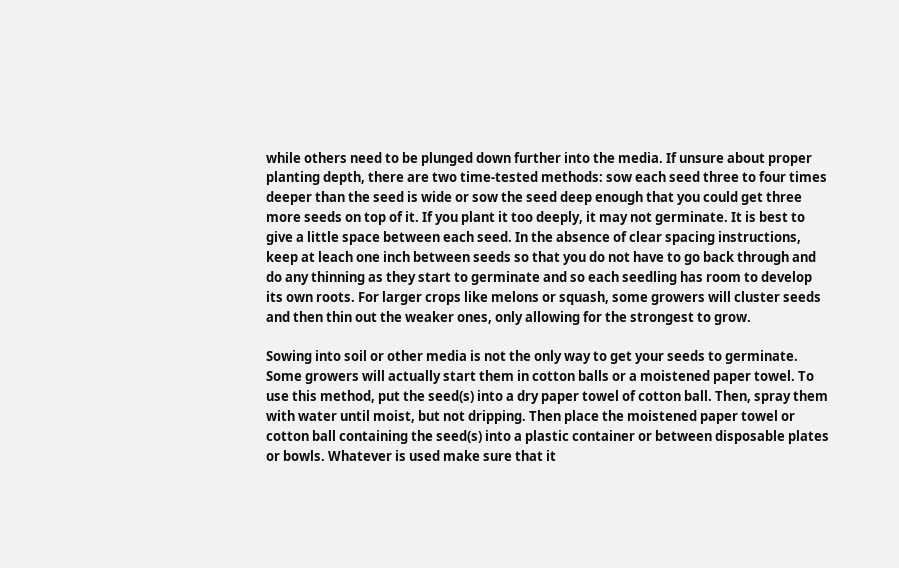while others need to be plunged down further into the media. If unsure about proper planting depth, there are two time-tested methods: sow each seed three to four times deeper than the seed is wide or sow the seed deep enough that you could get three more seeds on top of it. If you plant it too deeply, it may not germinate. It is best to give a little space between each seed. In the absence of clear spacing instructions, keep at leach one inch between seeds so that you do not have to go back through and do any thinning as they start to germinate and so each seedling has room to develop its own roots. For larger crops like melons or squash, some growers will cluster seeds and then thin out the weaker ones, only allowing for the strongest to grow.

Sowing into soil or other media is not the only way to get your seeds to germinate. Some growers will actually start them in cotton balls or a moistened paper towel. To use this method, put the seed(s) into a dry paper towel of cotton ball. Then, spray them with water until moist, but not dripping. Then place the moistened paper towel or cotton ball containing the seed(s) into a plastic container or between disposable plates or bowls. Whatever is used make sure that it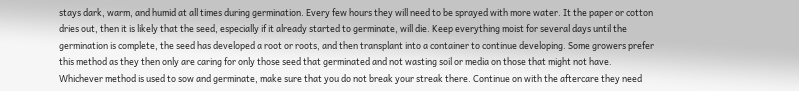stays dark, warm, and humid at all times during germination. Every few hours they will need to be sprayed with more water. It the paper or cotton dries out, then it is likely that the seed, especially if it already started to germinate, will die. Keep everything moist for several days until the germination is complete, the seed has developed a root or roots, and then transplant into a container to continue developing. Some growers prefer this method as they then only are caring for only those seed that germinated and not wasting soil or media on those that might not have. Whichever method is used to sow and germinate, make sure that you do not break your streak there. Continue on with the aftercare they need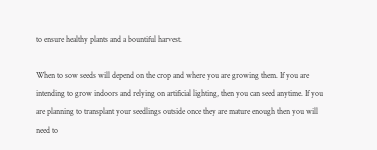to ensure healthy plants and a bountiful harvest.

When to sow seeds will depend on the crop and where you are growing them. If you are intending to grow indoors and relying on artificial lighting, then you can seed anytime. If you are planning to transplant your seedlings outside once they are mature enough then you will need to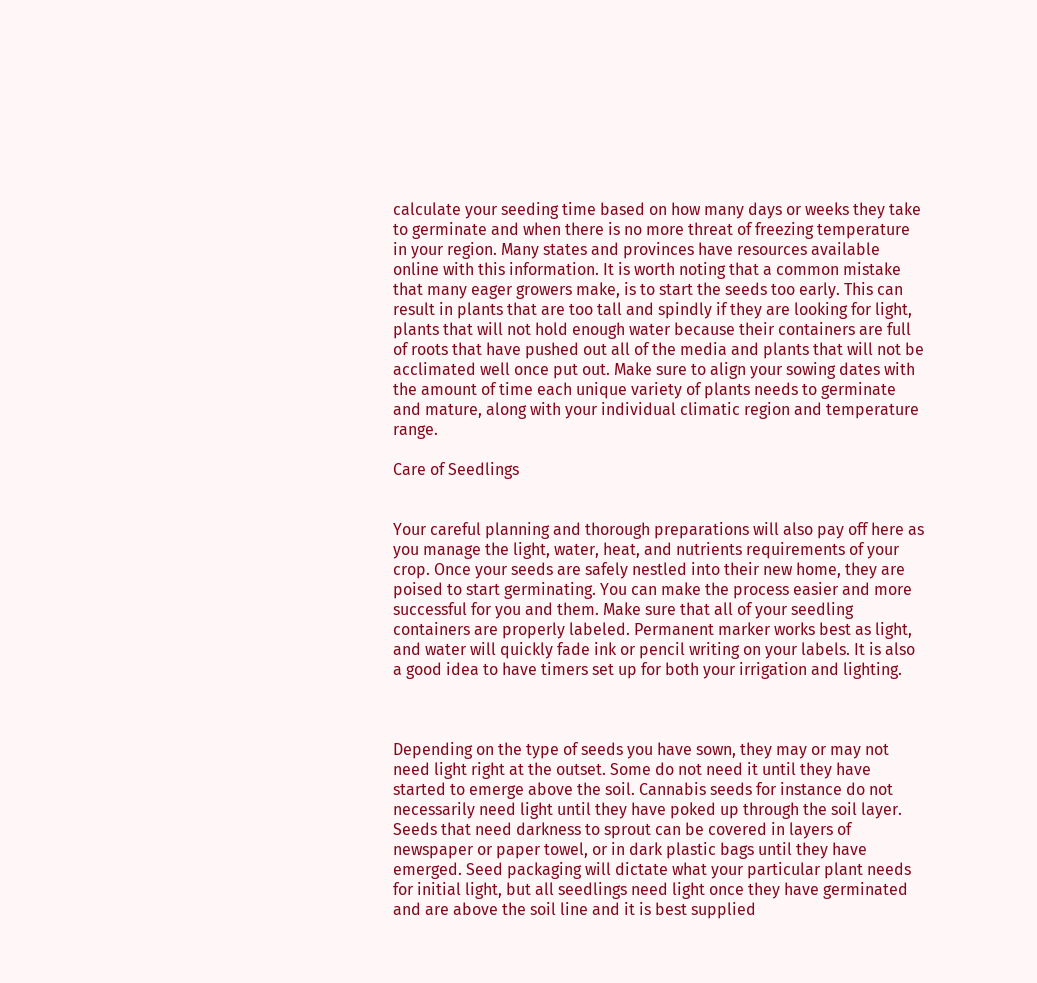calculate your seeding time based on how many days or weeks they take to germinate and when there is no more threat of freezing temperature in your region. Many states and provinces have resources available online with this information. It is worth noting that a common mistake that many eager growers make, is to start the seeds too early. This can result in plants that are too tall and spindly if they are looking for light, plants that will not hold enough water because their containers are full of roots that have pushed out all of the media and plants that will not be acclimated well once put out. Make sure to align your sowing dates with the amount of time each unique variety of plants needs to germinate and mature, along with your individual climatic region and temperature range.

Care of Seedlings


Your careful planning and thorough preparations will also pay off here as you manage the light, water, heat, and nutrients requirements of your crop. Once your seeds are safely nestled into their new home, they are poised to start germinating. You can make the process easier and more successful for you and them. Make sure that all of your seedling containers are properly labeled. Permanent marker works best as light, and water will quickly fade ink or pencil writing on your labels. It is also a good idea to have timers set up for both your irrigation and lighting.



Depending on the type of seeds you have sown, they may or may not need light right at the outset. Some do not need it until they have started to emerge above the soil. Cannabis seeds for instance do not necessarily need light until they have poked up through the soil layer. Seeds that need darkness to sprout can be covered in layers of newspaper or paper towel, or in dark plastic bags until they have emerged. Seed packaging will dictate what your particular plant needs for initial light, but all seedlings need light once they have germinated and are above the soil line and it is best supplied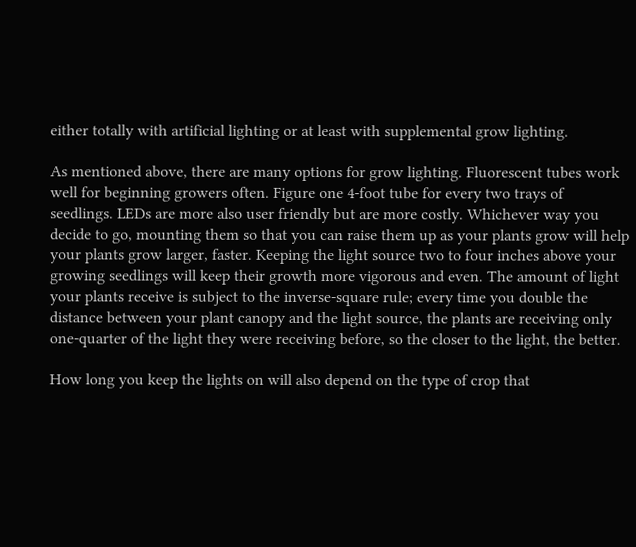either totally with artificial lighting or at least with supplemental grow lighting.

As mentioned above, there are many options for grow lighting. Fluorescent tubes work well for beginning growers often. Figure one 4-foot tube for every two trays of seedlings. LEDs are more also user friendly but are more costly. Whichever way you decide to go, mounting them so that you can raise them up as your plants grow will help your plants grow larger, faster. Keeping the light source two to four inches above your growing seedlings will keep their growth more vigorous and even. The amount of light your plants receive is subject to the inverse-square rule; every time you double the distance between your plant canopy and the light source, the plants are receiving only one-quarter of the light they were receiving before, so the closer to the light, the better.

How long you keep the lights on will also depend on the type of crop that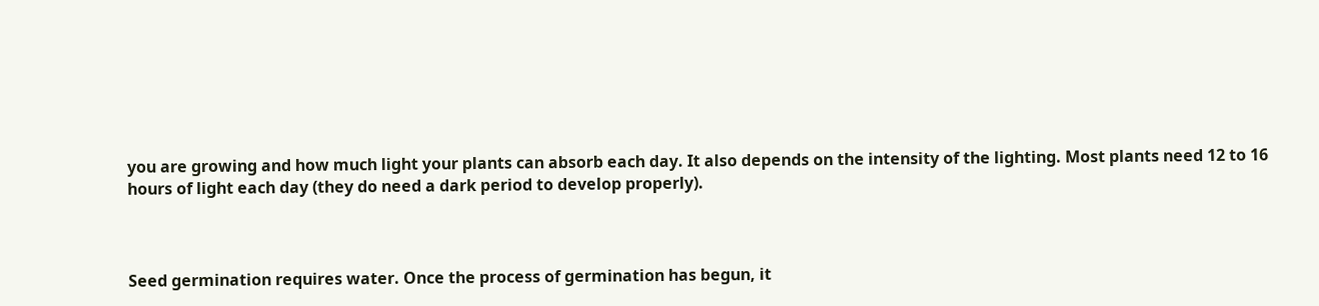you are growing and how much light your plants can absorb each day. It also depends on the intensity of the lighting. Most plants need 12 to 16 hours of light each day (they do need a dark period to develop properly).



Seed germination requires water. Once the process of germination has begun, it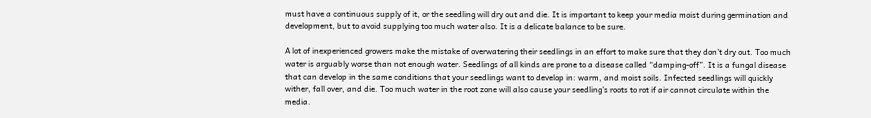must have a continuous supply of it, or the seedling will dry out and die. It is important to keep your media moist during germination and development, but to avoid supplying too much water also. It is a delicate balance to be sure.

A lot of inexperienced growers make the mistake of overwatering their seedlings in an effort to make sure that they don’t dry out. Too much water is arguably worse than not enough water. Seedlings of all kinds are prone to a disease called “damping-off”. It is a fungal disease that can develop in the same conditions that your seedlings want to develop in: warm, and moist soils. Infected seedlings will quickly wither, fall over, and die. Too much water in the root zone will also cause your seedling’s roots to rot if air cannot circulate within the media.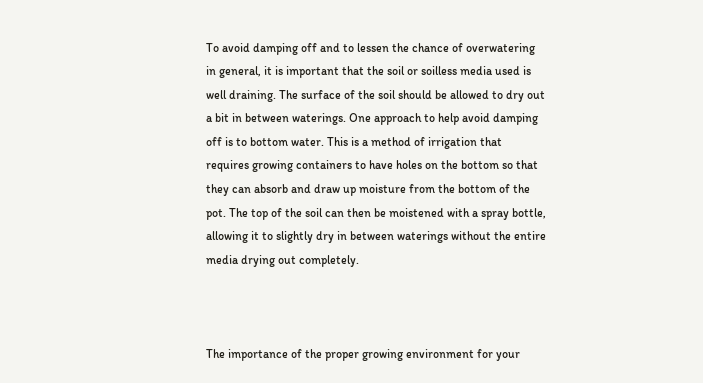To avoid damping off and to lessen the chance of overwatering in general, it is important that the soil or soilless media used is well draining. The surface of the soil should be allowed to dry out a bit in between waterings. One approach to help avoid damping off is to bottom water. This is a method of irrigation that requires growing containers to have holes on the bottom so that they can absorb and draw up moisture from the bottom of the pot. The top of the soil can then be moistened with a spray bottle, allowing it to slightly dry in between waterings without the entire media drying out completely.



The importance of the proper growing environment for your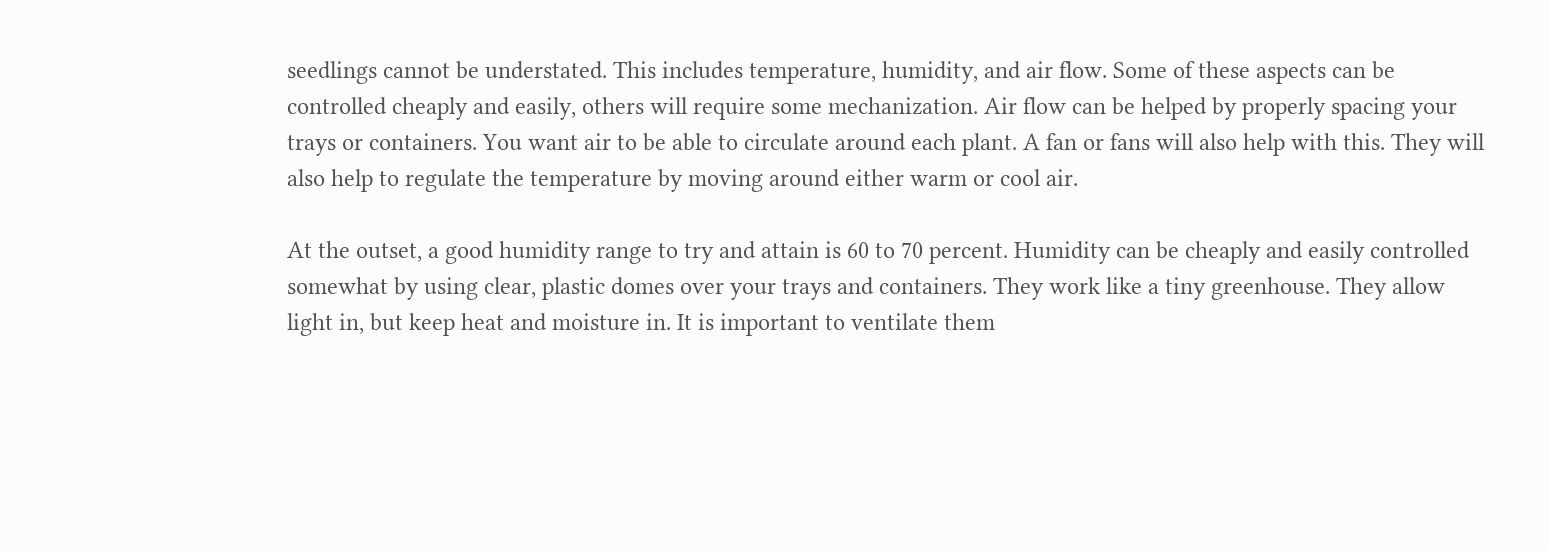seedlings cannot be understated. This includes temperature, humidity, and air flow. Some of these aspects can be controlled cheaply and easily, others will require some mechanization. Air flow can be helped by properly spacing your trays or containers. You want air to be able to circulate around each plant. A fan or fans will also help with this. They will also help to regulate the temperature by moving around either warm or cool air.

At the outset, a good humidity range to try and attain is 60 to 70 percent. Humidity can be cheaply and easily controlled somewhat by using clear, plastic domes over your trays and containers. They work like a tiny greenhouse. They allow light in, but keep heat and moisture in. It is important to ventilate them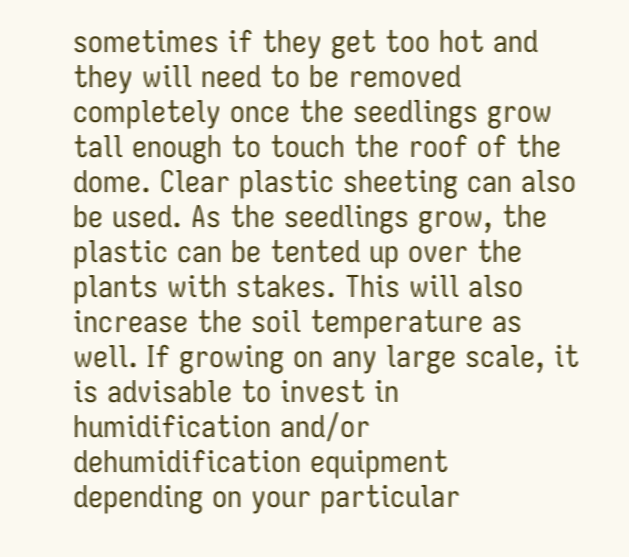sometimes if they get too hot and they will need to be removed completely once the seedlings grow tall enough to touch the roof of the dome. Clear plastic sheeting can also be used. As the seedlings grow, the plastic can be tented up over the plants with stakes. This will also increase the soil temperature as well. If growing on any large scale, it is advisable to invest in humidification and/or dehumidification equipment depending on your particular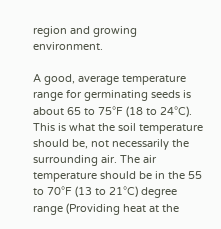region and growing environment.

A good, average temperature range for germinating seeds is about 65 to 75°F (18 to 24°C). This is what the soil temperature should be, not necessarily the surrounding air. The air temperature should be in the 55 to 70°F (13 to 21°C) degree range (Providing heat at the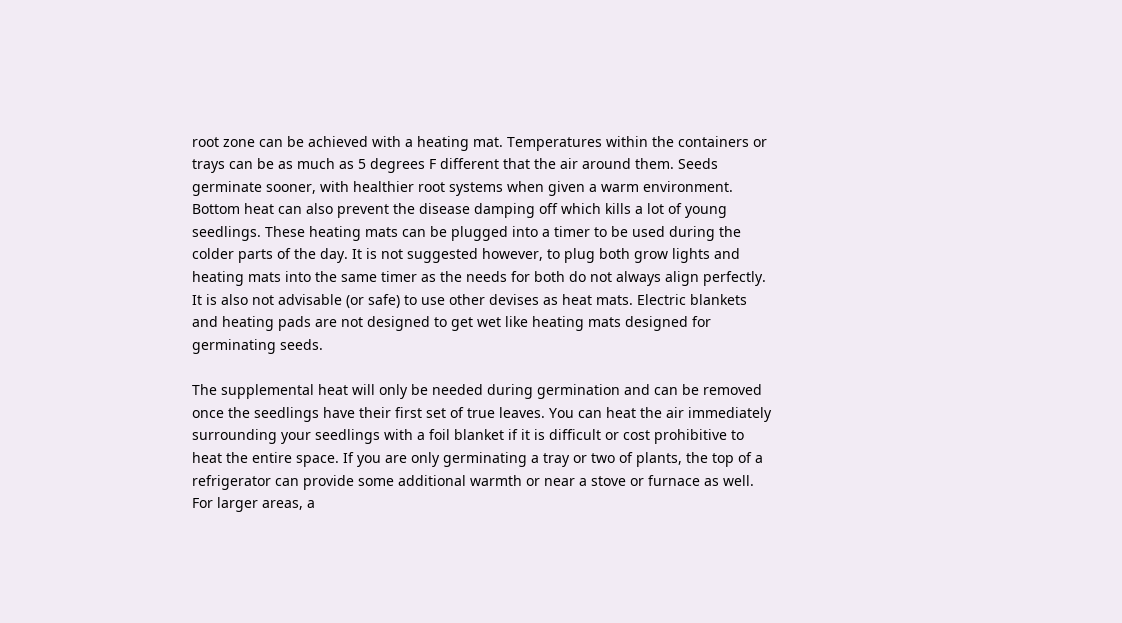root zone can be achieved with a heating mat. Temperatures within the containers or trays can be as much as 5 degrees F different that the air around them. Seeds germinate sooner, with healthier root systems when given a warm environment. Bottom heat can also prevent the disease damping off which kills a lot of young seedlings. These heating mats can be plugged into a timer to be used during the colder parts of the day. It is not suggested however, to plug both grow lights and heating mats into the same timer as the needs for both do not always align perfectly. It is also not advisable (or safe) to use other devises as heat mats. Electric blankets and heating pads are not designed to get wet like heating mats designed for germinating seeds.

The supplemental heat will only be needed during germination and can be removed once the seedlings have their first set of true leaves. You can heat the air immediately surrounding your seedlings with a foil blanket if it is difficult or cost prohibitive to heat the entire space. If you are only germinating a tray or two of plants, the top of a refrigerator can provide some additional warmth or near a stove or furnace as well. For larger areas, a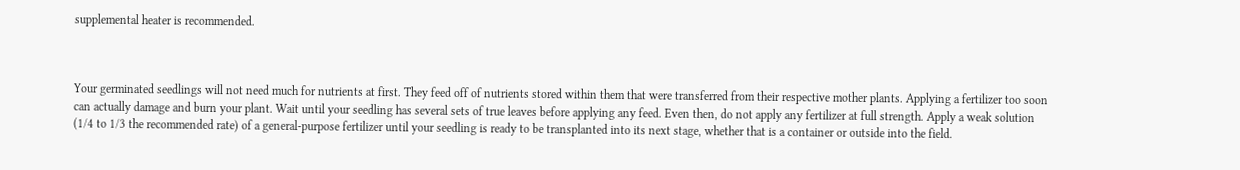supplemental heater is recommended.



Your germinated seedlings will not need much for nutrients at first. They feed off of nutrients stored within them that were transferred from their respective mother plants. Applying a fertilizer too soon can actually damage and burn your plant. Wait until your seedling has several sets of true leaves before applying any feed. Even then, do not apply any fertilizer at full strength. Apply a weak solution (1/4 to 1/3 the recommended rate) of a general-purpose fertilizer until your seedling is ready to be transplanted into its next stage, whether that is a container or outside into the field.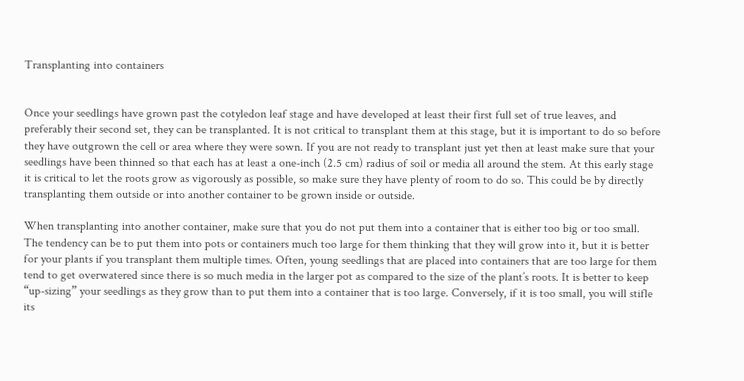Transplanting into containers


Once your seedlings have grown past the cotyledon leaf stage and have developed at least their first full set of true leaves, and preferably their second set, they can be transplanted. It is not critical to transplant them at this stage, but it is important to do so before they have outgrown the cell or area where they were sown. If you are not ready to transplant just yet then at least make sure that your seedlings have been thinned so that each has at least a one-inch (2.5 cm) radius of soil or media all around the stem. At this early stage it is critical to let the roots grow as vigorously as possible, so make sure they have plenty of room to do so. This could be by directly transplanting them outside or into another container to be grown inside or outside.

When transplanting into another container, make sure that you do not put them into a container that is either too big or too small. The tendency can be to put them into pots or containers much too large for them thinking that they will grow into it, but it is better for your plants if you transplant them multiple times. Often, young seedlings that are placed into containers that are too large for them tend to get overwatered since there is so much media in the larger pot as compared to the size of the plant’s roots. It is better to keep “up-sizing” your seedlings as they grow than to put them into a container that is too large. Conversely, if it is too small, you will stifle its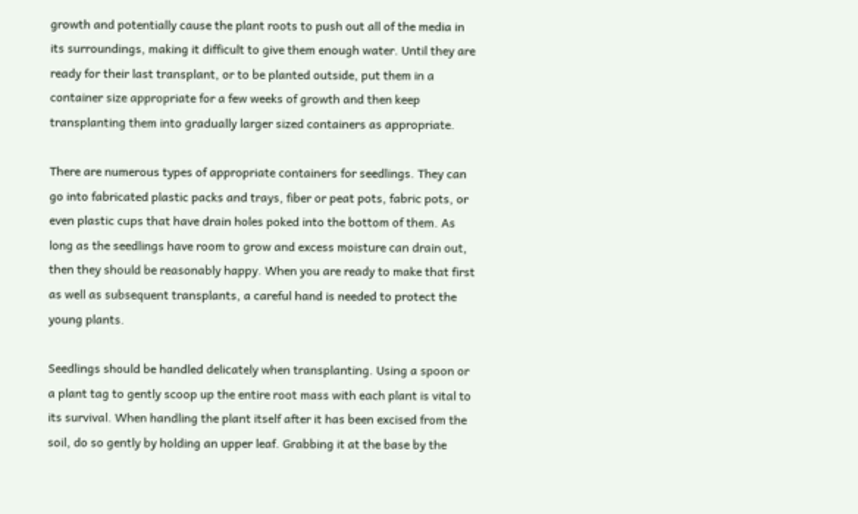growth and potentially cause the plant roots to push out all of the media in its surroundings, making it difficult to give them enough water. Until they are ready for their last transplant, or to be planted outside, put them in a container size appropriate for a few weeks of growth and then keep transplanting them into gradually larger sized containers as appropriate.

There are numerous types of appropriate containers for seedlings. They can go into fabricated plastic packs and trays, fiber or peat pots, fabric pots, or even plastic cups that have drain holes poked into the bottom of them. As long as the seedlings have room to grow and excess moisture can drain out, then they should be reasonably happy. When you are ready to make that first as well as subsequent transplants, a careful hand is needed to protect the young plants.

Seedlings should be handled delicately when transplanting. Using a spoon or a plant tag to gently scoop up the entire root mass with each plant is vital to its survival. When handling the plant itself after it has been excised from the soil, do so gently by holding an upper leaf. Grabbing it at the base by the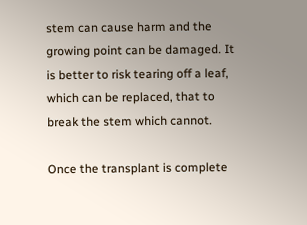stem can cause harm and the growing point can be damaged. It is better to risk tearing off a leaf, which can be replaced, that to break the stem which cannot.

Once the transplant is complete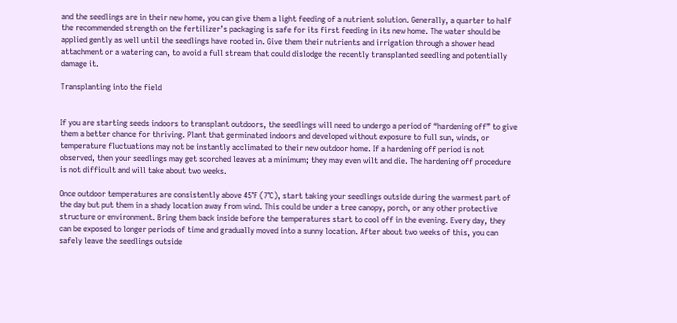and the seedlings are in their new home, you can give them a light feeding of a nutrient solution. Generally, a quarter to half the recommended strength on the fertilizer’s packaging is safe for its first feeding in its new home. The water should be applied gently as well until the seedlings have rooted in. Give them their nutrients and irrigation through a shower head attachment or a watering can, to avoid a full stream that could dislodge the recently transplanted seedling and potentially damage it.

Transplanting into the field


If you are starting seeds indoors to transplant outdoors, the seedlings will need to undergo a period of “hardening off” to give them a better chance for thriving. Plant that germinated indoors and developed without exposure to full sun, winds, or temperature fluctuations may not be instantly acclimated to their new outdoor home. If a hardening off period is not observed, then your seedlings may get scorched leaves at a minimum; they may even wilt and die. The hardening off procedure is not difficult and will take about two weeks.

Once outdoor temperatures are consistently above 45°F (7°C), start taking your seedlings outside during the warmest part of the day but put them in a shady location away from wind. This could be under a tree canopy, porch, or any other protective structure or environment. Bring them back inside before the temperatures start to cool off in the evening. Every day, they can be exposed to longer periods of time and gradually moved into a sunny location. After about two weeks of this, you can safely leave the seedlings outside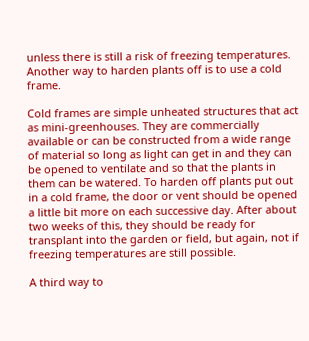unless there is still a risk of freezing temperatures. Another way to harden plants off is to use a cold frame.

Cold frames are simple unheated structures that act as mini-greenhouses. They are commercially available or can be constructed from a wide range of material so long as light can get in and they can be opened to ventilate and so that the plants in them can be watered. To harden off plants put out in a cold frame, the door or vent should be opened a little bit more on each successive day. After about two weeks of this, they should be ready for transplant into the garden or field, but again, not if freezing temperatures are still possible.

A third way to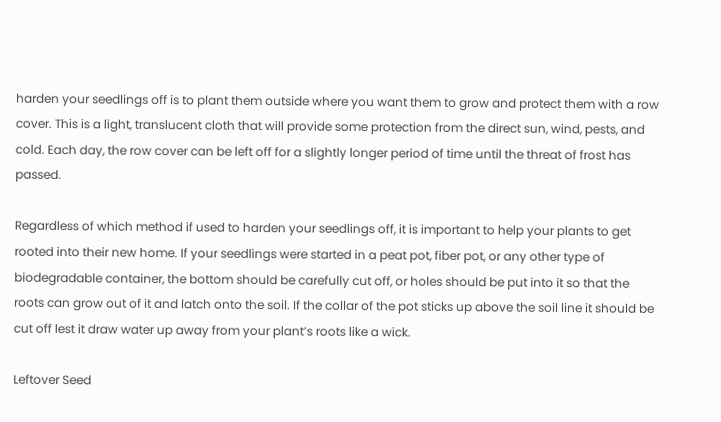harden your seedlings off is to plant them outside where you want them to grow and protect them with a row cover. This is a light, translucent cloth that will provide some protection from the direct sun, wind, pests, and cold. Each day, the row cover can be left off for a slightly longer period of time until the threat of frost has passed.

Regardless of which method if used to harden your seedlings off, it is important to help your plants to get rooted into their new home. If your seedlings were started in a peat pot, fiber pot, or any other type of biodegradable container, the bottom should be carefully cut off, or holes should be put into it so that the roots can grow out of it and latch onto the soil. If the collar of the pot sticks up above the soil line it should be cut off lest it draw water up away from your plant’s roots like a wick.

Leftover Seed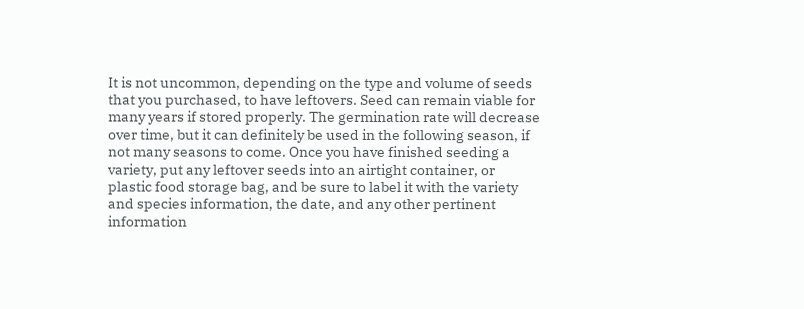It is not uncommon, depending on the type and volume of seeds that you purchased, to have leftovers. Seed can remain viable for many years if stored properly. The germination rate will decrease over time, but it can definitely be used in the following season, if not many seasons to come. Once you have finished seeding a variety, put any leftover seeds into an airtight container, or plastic food storage bag, and be sure to label it with the variety and species information, the date, and any other pertinent information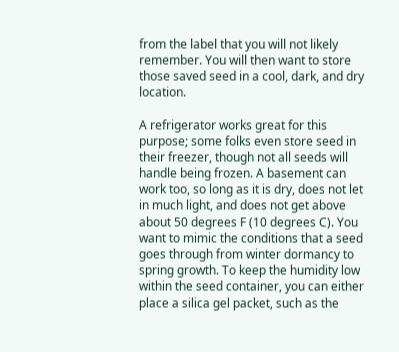from the label that you will not likely remember. You will then want to store those saved seed in a cool, dark, and dry location.

A refrigerator works great for this purpose; some folks even store seed in their freezer, though not all seeds will handle being frozen. A basement can work too, so long as it is dry, does not let in much light, and does not get above about 50 degrees F (10 degrees C). You want to mimic the conditions that a seed goes through from winter dormancy to spring growth. To keep the humidity low within the seed container, you can either place a silica gel packet, such as the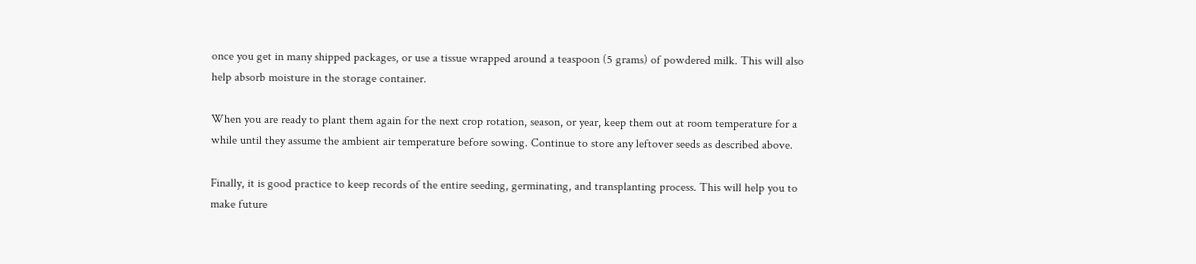once you get in many shipped packages, or use a tissue wrapped around a teaspoon (5 grams) of powdered milk. This will also help absorb moisture in the storage container.

When you are ready to plant them again for the next crop rotation, season, or year, keep them out at room temperature for a while until they assume the ambient air temperature before sowing. Continue to store any leftover seeds as described above.

Finally, it is good practice to keep records of the entire seeding, germinating, and transplanting process. This will help you to make future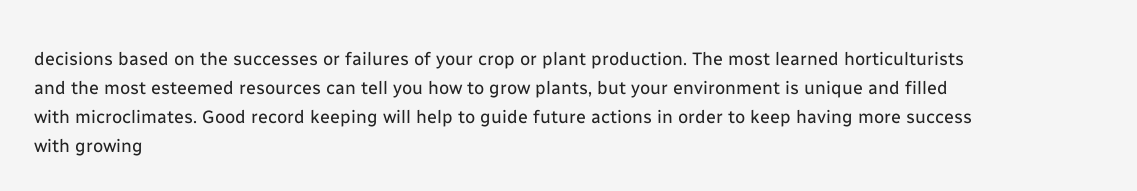decisions based on the successes or failures of your crop or plant production. The most learned horticulturists and the most esteemed resources can tell you how to grow plants, but your environment is unique and filled with microclimates. Good record keeping will help to guide future actions in order to keep having more success with growing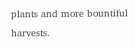plants and more bountiful harvests.